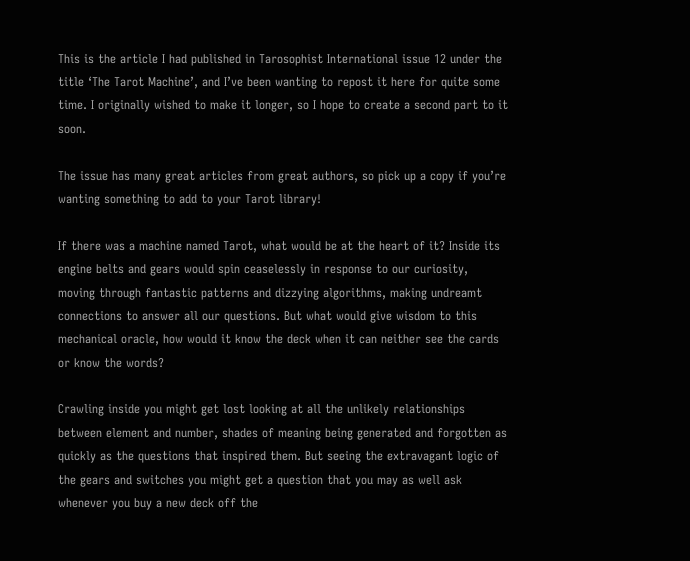This is the article I had published in Tarosophist International issue 12 under the title ‘The Tarot Machine’, and I’ve been wanting to repost it here for quite some time. I originally wished to make it longer, so I hope to create a second part to it soon.

The issue has many great articles from great authors, so pick up a copy if you’re wanting something to add to your Tarot library!

If there was a machine named Tarot, what would be at the heart of it? Inside its engine belts and gears would spin ceaselessly in response to our curiosity, moving through fantastic patterns and dizzying algorithms, making undreamt connections to answer all our questions. But what would give wisdom to this mechanical oracle, how would it know the deck when it can neither see the cards or know the words?

Crawling inside you might get lost looking at all the unlikely relationships between element and number, shades of meaning being generated and forgotten as quickly as the questions that inspired them. But seeing the extravagant logic of the gears and switches you might get a question that you may as well ask whenever you buy a new deck off the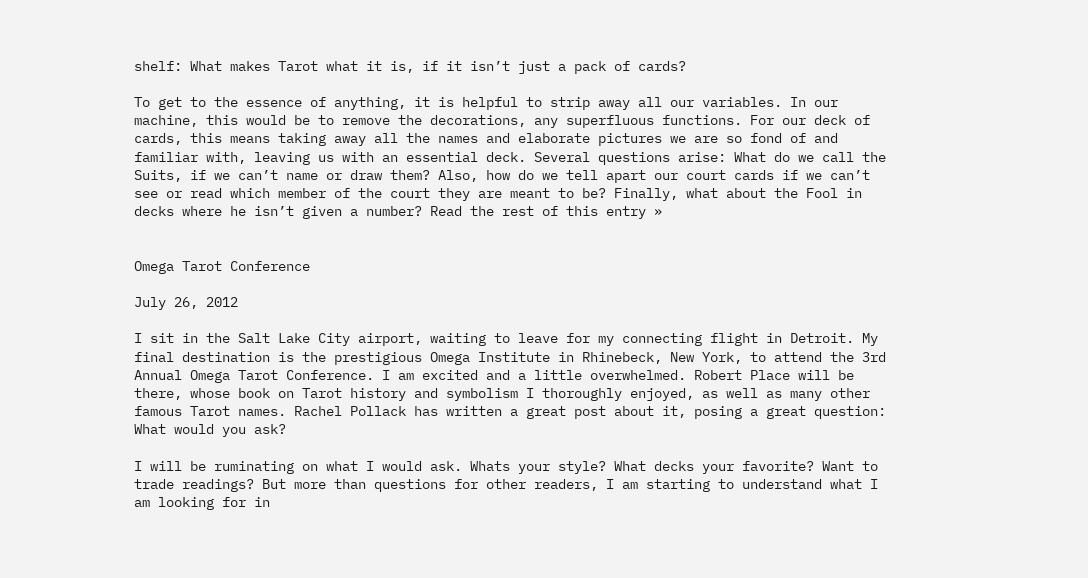shelf: What makes Tarot what it is, if it isn’t just a pack of cards?

To get to the essence of anything, it is helpful to strip away all our variables. In our machine, this would be to remove the decorations, any superfluous functions. For our deck of cards, this means taking away all the names and elaborate pictures we are so fond of and familiar with, leaving us with an essential deck. Several questions arise: What do we call the Suits, if we can’t name or draw them? Also, how do we tell apart our court cards if we can’t see or read which member of the court they are meant to be? Finally, what about the Fool in decks where he isn’t given a number? Read the rest of this entry »


Omega Tarot Conference

July 26, 2012

I sit in the Salt Lake City airport, waiting to leave for my connecting flight in Detroit. My final destination is the prestigious Omega Institute in Rhinebeck, New York, to attend the 3rd Annual Omega Tarot Conference. I am excited and a little overwhelmed. Robert Place will be there, whose book on Tarot history and symbolism I thoroughly enjoyed, as well as many other famous Tarot names. Rachel Pollack has written a great post about it, posing a great question: What would you ask?

I will be ruminating on what I would ask. Whats your style? What decks your favorite? Want to trade readings? But more than questions for other readers, I am starting to understand what I am looking for in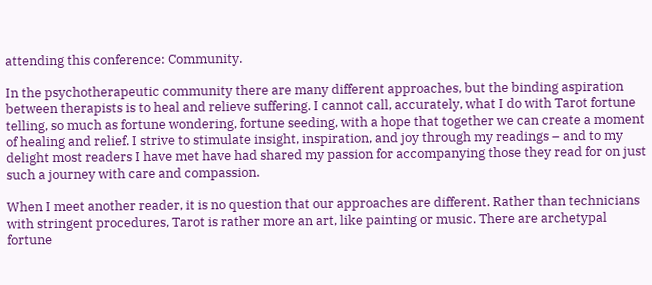attending this conference: Community.

In the psychotherapeutic community there are many different approaches, but the binding aspiration between therapists is to heal and relieve suffering. I cannot call, accurately, what I do with Tarot fortune telling, so much as fortune wondering, fortune seeding, with a hope that together we can create a moment of healing and relief. I strive to stimulate insight, inspiration, and joy through my readings – and to my delight most readers I have met have had shared my passion for accompanying those they read for on just such a journey with care and compassion.

When I meet another reader, it is no question that our approaches are different. Rather than technicians with stringent procedures, Tarot is rather more an art, like painting or music. There are archetypal fortune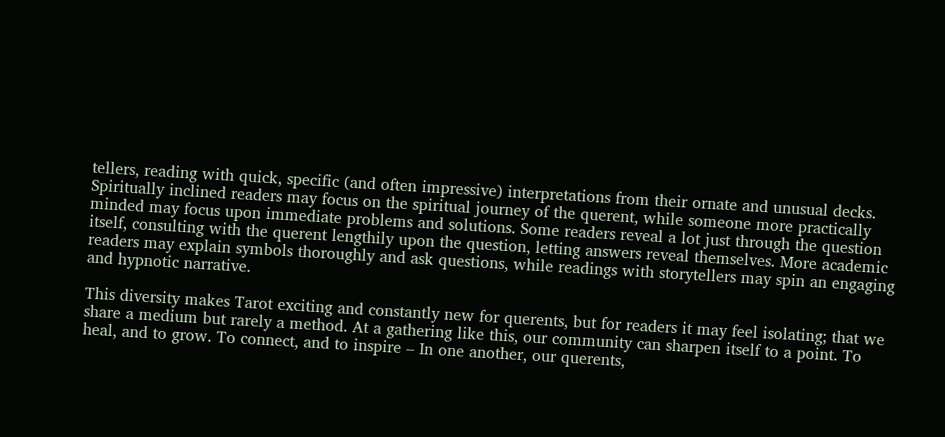tellers, reading with quick, specific (and often impressive) interpretations from their ornate and unusual decks. Spiritually inclined readers may focus on the spiritual journey of the querent, while someone more practically minded may focus upon immediate problems and solutions. Some readers reveal a lot just through the question itself, consulting with the querent lengthily upon the question, letting answers reveal themselves. More academic readers may explain symbols thoroughly and ask questions, while readings with storytellers may spin an engaging and hypnotic narrative.

This diversity makes Tarot exciting and constantly new for querents, but for readers it may feel isolating; that we share a medium but rarely a method. At a gathering like this, our community can sharpen itself to a point. To heal, and to grow. To connect, and to inspire – In one another, our querents,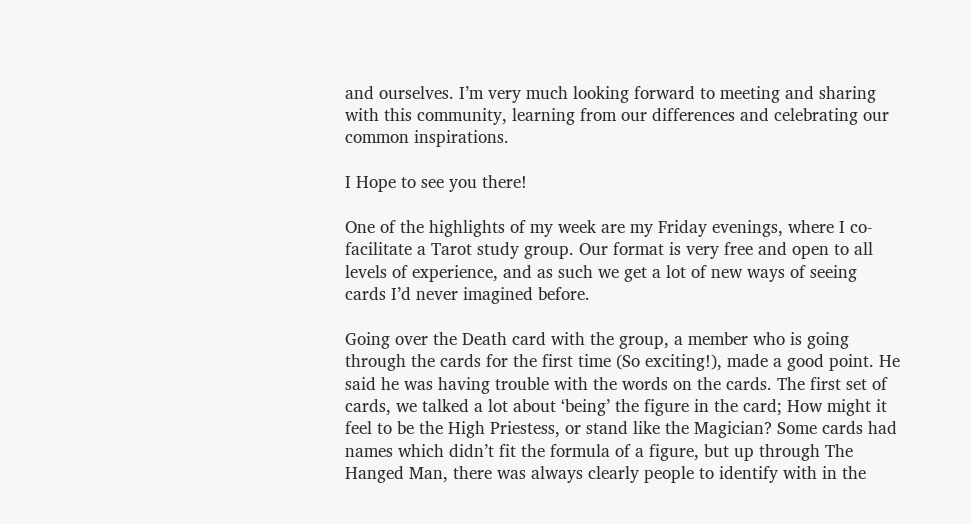and ourselves. I’m very much looking forward to meeting and sharing with this community, learning from our differences and celebrating our common inspirations.

I Hope to see you there!

One of the highlights of my week are my Friday evenings, where I co-facilitate a Tarot study group. Our format is very free and open to all levels of experience, and as such we get a lot of new ways of seeing cards I’d never imagined before.

Going over the Death card with the group, a member who is going through the cards for the first time (So exciting!), made a good point. He said he was having trouble with the words on the cards. The first set of cards, we talked a lot about ‘being’ the figure in the card; How might it feel to be the High Priestess, or stand like the Magician? Some cards had names which didn’t fit the formula of a figure, but up through The Hanged Man, there was always clearly people to identify with in the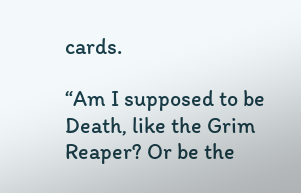cards.

“Am I supposed to be Death, like the Grim Reaper? Or be the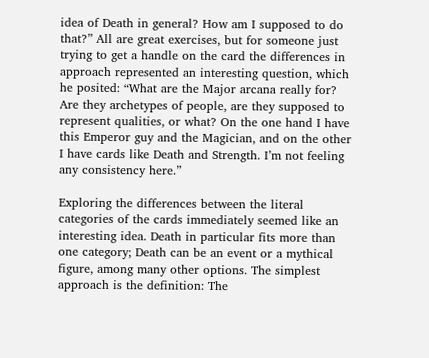idea of Death in general? How am I supposed to do that?” All are great exercises, but for someone just trying to get a handle on the card the differences in approach represented an interesting question, which he posited: “What are the Major arcana really for? Are they archetypes of people, are they supposed to represent qualities, or what? On the one hand I have this Emperor guy and the Magician, and on the other I have cards like Death and Strength. I’m not feeling any consistency here.”

Exploring the differences between the literal categories of the cards immediately seemed like an interesting idea. Death in particular fits more than one category; Death can be an event or a mythical figure, among many other options. The simplest approach is the definition: The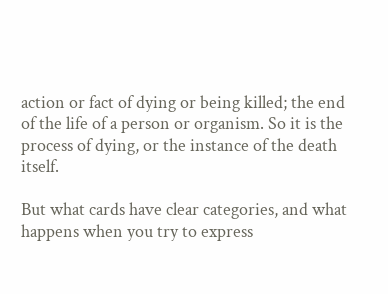action or fact of dying or being killed; the end of the life of a person or organism. So it is the process of dying, or the instance of the death itself.

But what cards have clear categories, and what happens when you try to express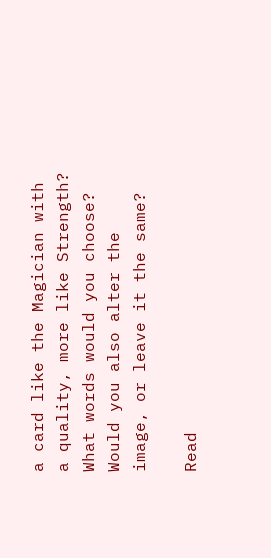a card like the Magician with a quality, more like Strength? What words would you choose? Would you also alter the image, or leave it the same?

Read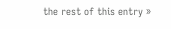the rest of this entry »